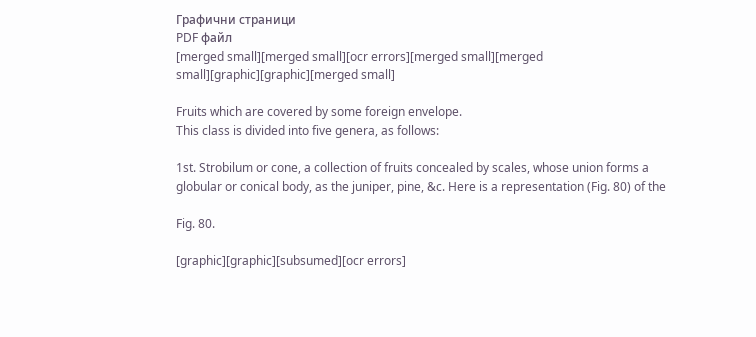Графични страници
PDF файл
[merged small][merged small][ocr errors][merged small][merged small][graphic][graphic][merged small]

Fruits which are covered by some foreign envelope.
This class is divided into five genera, as follows:

1st. Strobilum or cone, a collection of fruits concealed by scales, whose union forms a globular or conical body, as the juniper, pine, &c. Here is a representation (Fig. 80) of the

Fig. 80.

[graphic][graphic][subsumed][ocr errors]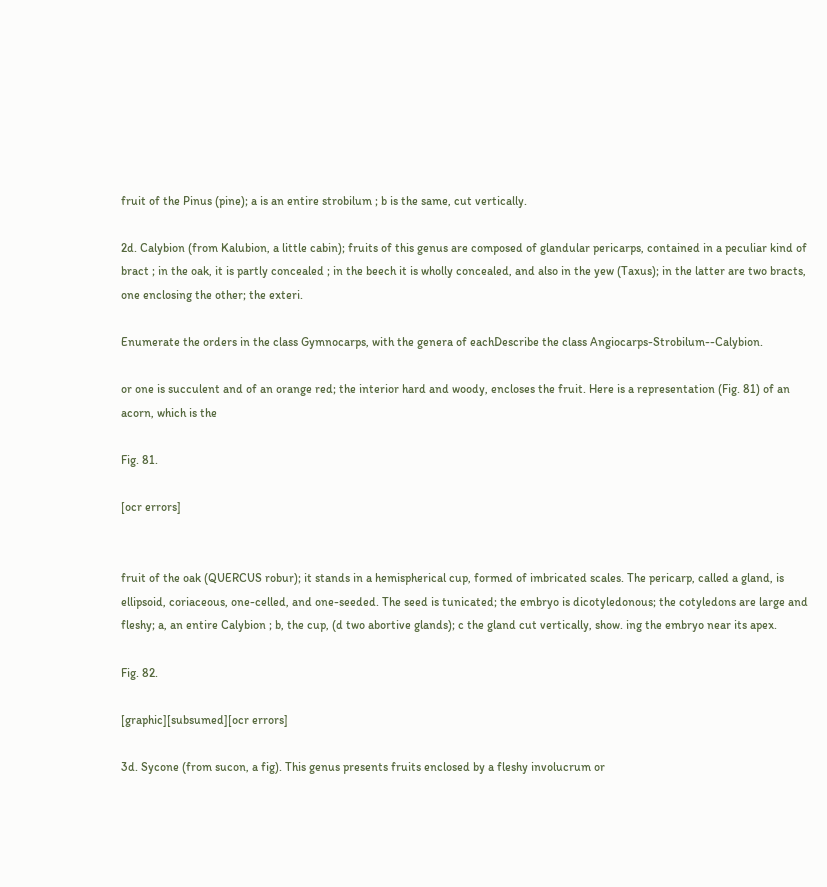fruit of the Pinus (pine); a is an entire strobilum ; b is the same, cut vertically.

2d. Calybion (from Kalubion, a little cabin); fruits of this genus are composed of glandular pericarps, contained in a peculiar kind of bract ; in the oak, it is partly concealed ; in the beech it is wholly concealed, and also in the yew (Taxus); in the latter are two bracts, one enclosing the other; the exteri.

Enumerate the orders in the class Gymnocarps, with the genera of eachDescribe the class Angiocarps-Strobilum--Calybion.

or one is succulent and of an orange red; the interior hard and woody, encloses the fruit. Here is a representation (Fig. 81) of an acorn, which is the

Fig. 81.

[ocr errors]


fruit of the oak (QUERCUS robur); it stands in a hemispherical cup, formed of imbricated scales. The pericarp, called a gland, is ellipsoid, coriaceous, one-celled, and one-seeded. The seed is tunicated; the embryo is dicotyledonous; the cotyledons are large and fleshy; a, an entire Calybion ; b, the cup, (d two abortive glands); c the gland cut vertically, show. ing the embryo near its apex.

Fig. 82.

[graphic][subsumed][ocr errors]

3d. Sycone (from sucon, a fig). This genus presents fruits enclosed by a fleshy involucrum or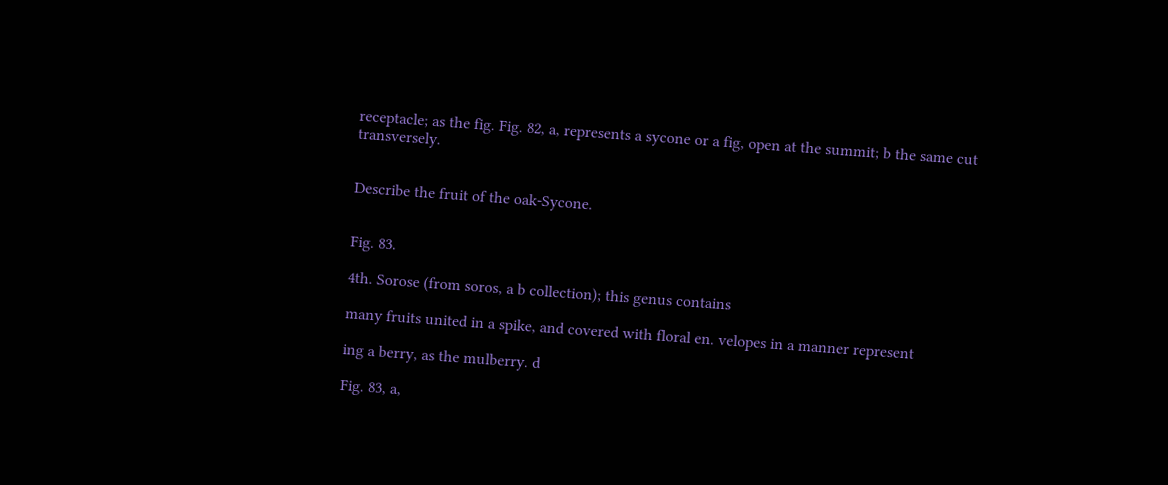receptacle; as the fig. Fig. 82, a, represents a sycone or a fig, open at the summit; b the same cut transversely.


Describe the fruit of the oak-Sycone.


Fig. 83.

4th. Sorose (from soros, a b collection); this genus contains

many fruits united in a spike, and covered with floral en. velopes in a manner represent

ing a berry, as the mulberry. d

Fig. 83, a,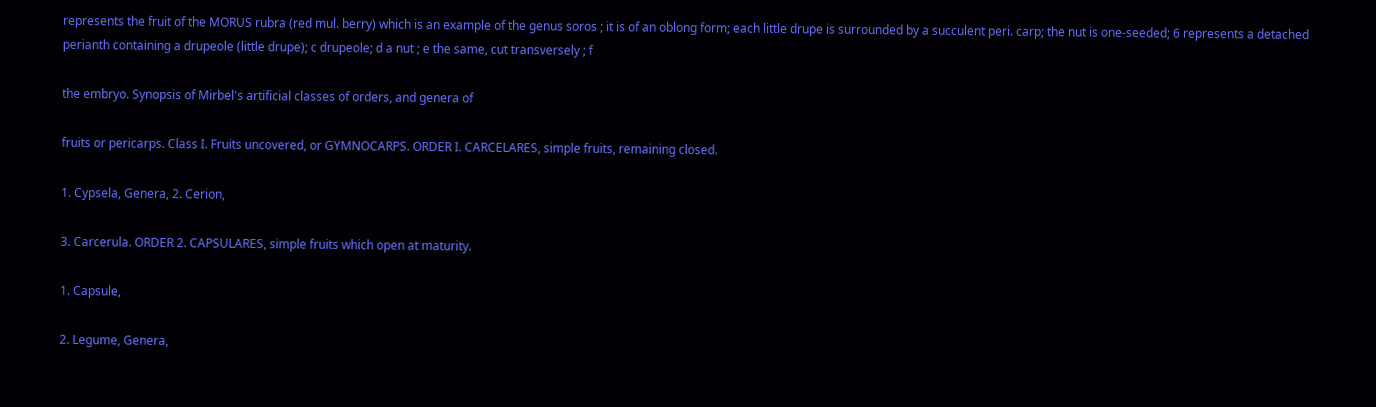represents the fruit of the MORUS rubra (red mul. berry) which is an example of the genus soros ; it is of an oblong form; each little drupe is surrounded by a succulent peri. carp; the nut is one-seeded; 6 represents a detached perianth containing a drupeole (little drupe); c drupeole; d a nut ; e the same, cut transversely ; f

the embryo. Synopsis of Mirbel's artificial classes of orders, and genera of

fruits or pericarps. Class I. Fruits uncovered, or GYMNOCARPS. ORDER I. CARCELARES, simple fruits, remaining closed.

1. Cypsela, Genera, 2. Cerion,

3. Carcerula. ORDER 2. CAPSULARES, simple fruits which open at maturity.

1. Capsule,

2. Legume, Genera,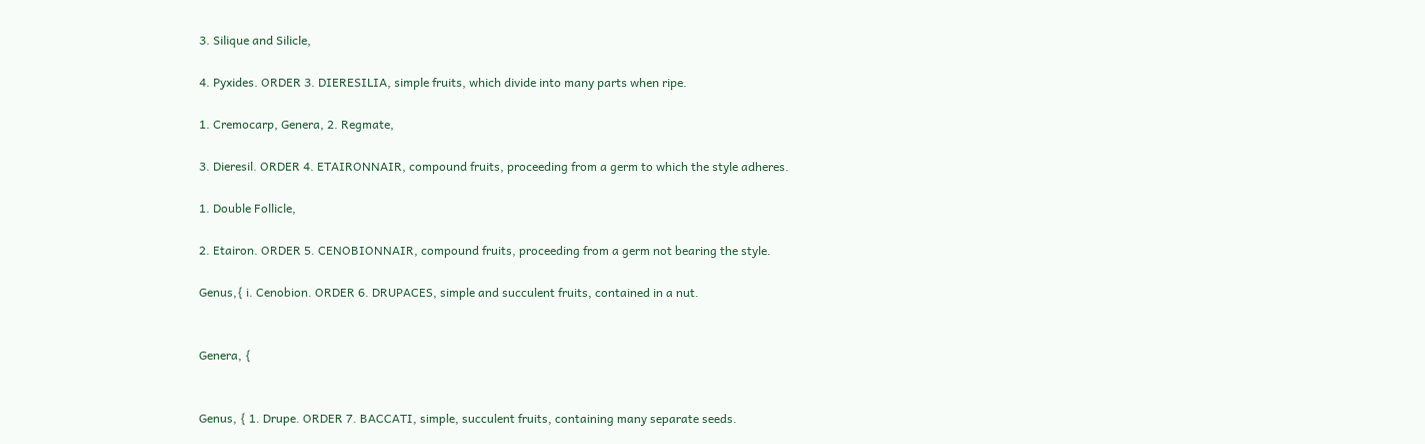3. Silique and Silicle,

4. Pyxides. ORDER 3. DIERESILIA, simple fruits, which divide into many parts when ripe.

1. Cremocarp, Genera, 2. Regmate,

3. Dieresil. ORDER 4. ETAIRONNAIR, compound fruits, proceeding from a germ to which the style adheres.

1. Double Follicle,

2. Etairon. ORDER 5. CENOBIONNAIR, compound fruits, proceeding from a germ not bearing the style.

Genus,{ i. Cenobion. ORDER 6. DRUPACES, simple and succulent fruits, contained in a nut.


Genera, {


Genus, { 1. Drupe. ORDER 7. BACCATI, simple, succulent fruits, containing many separate seeds.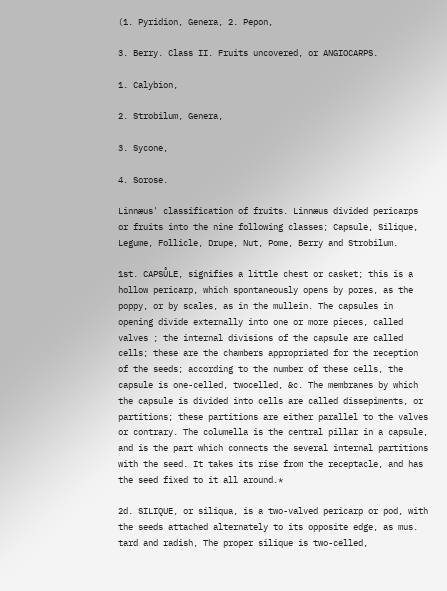(1. Pyridion, Genera, 2. Pepon,

3. Berry. Class II. Fruits uncovered, or ANGIOCARPS.

1. Calybion,

2. Strobilum, Genera,

3. Sycone,

4. Sorose.

Linnæus' classification of fruits. Linnæus divided pericarps or fruits into the nine following classes; Capsule, Silique, Legume, Follicle, Drupe, Nut, Pome, Berry and Strobilum.

1st. CAPSŮLE, signifies a little chest or casket; this is a hollow pericarp, which spontaneously opens by pores, as the poppy, or by scales, as in the mullein. The capsules in opening divide externally into one or more pieces, called valves ; the internal divisions of the capsule are called cells; these are the chambers appropriated for the reception of the seeds; according to the number of these cells, the capsule is one-celled, twocelled, &c. The membranes by which the capsule is divided into cells are called dissepiments, or partitions; these partitions are either parallel to the valves or contrary. The columella is the central pillar in a capsule, and is the part which connects the several internal partitions with the seed. It takes its rise from the receptacle, and has the seed fixed to it all around.*

2d. SILIQUE, or siliqua, is a two-valved pericarp or pod, with the seeds attached alternately to its opposite edge, as mus. tard and radish, The proper silique is two-celled,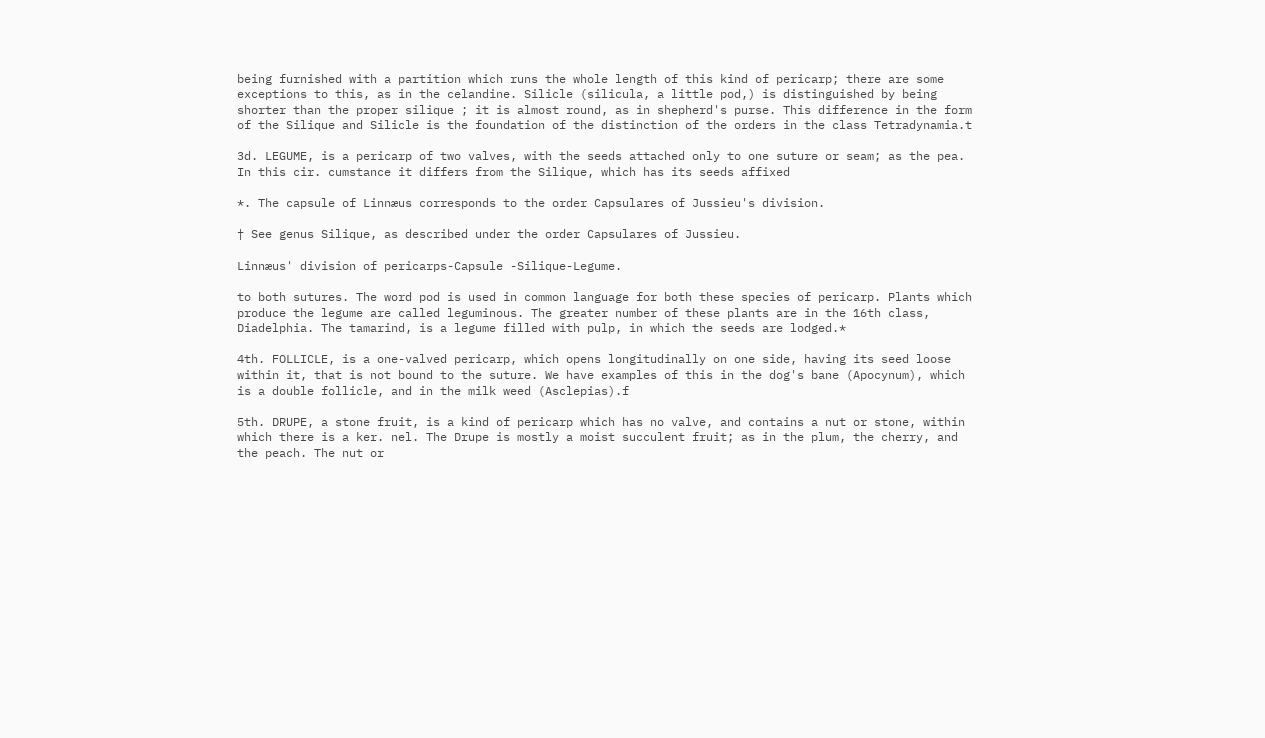being furnished with a partition which runs the whole length of this kind of pericarp; there are some exceptions to this, as in the celandine. Silicle (silicula, a little pod,) is distinguished by being shorter than the proper silique ; it is almost round, as in shepherd's purse. This difference in the form of the Silique and Silicle is the foundation of the distinction of the orders in the class Tetradynamia.t

3d. LEGUME, is a pericarp of two valves, with the seeds attached only to one suture or seam; as the pea. In this cir. cumstance it differs from the Silique, which has its seeds affixed

*. The capsule of Linnæus corresponds to the order Capsulares of Jussieu's division.

† See genus Silique, as described under the order Capsulares of Jussieu.

Linnæus' division of pericarps-Capsule -Silique-Legume.

to both sutures. The word pod is used in common language for both these species of pericarp. Plants which produce the legume are called leguminous. The greater number of these plants are in the 16th class, Diadelphia. The tamarind, is a legume filled with pulp, in which the seeds are lodged.*

4th. FOLLICLE, is a one-valved pericarp, which opens longitudinally on one side, having its seed loose within it, that is not bound to the suture. We have examples of this in the dog's bane (Apocynum), which is a double follicle, and in the milk weed (Asclepias).f

5th. DRUPE, a stone fruit, is a kind of pericarp which has no valve, and contains a nut or stone, within which there is a ker. nel. The Drupe is mostly a moist succulent fruit; as in the plum, the cherry, and the peach. The nut or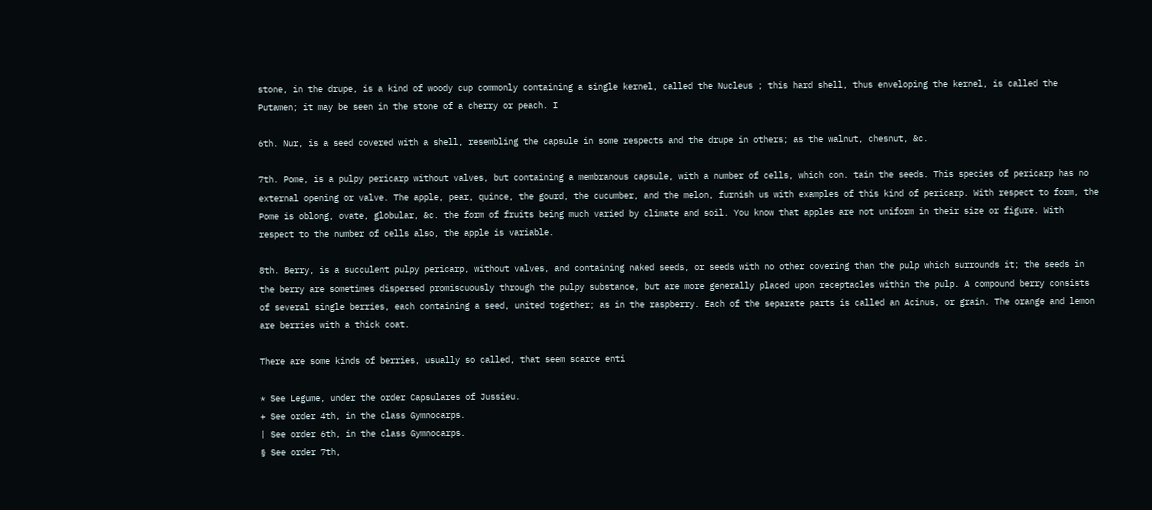stone, in the drupe, is a kind of woody cup commonly containing a single kernel, called the Nucleus ; this hard shell, thus enveloping the kernel, is called the Putamen; it may be seen in the stone of a cherry or peach. I

6th. Nur, is a seed covered with a shell, resembling the capsule in some respects and the drupe in others; as the walnut, chesnut, &c.

7th. Pome, is a pulpy pericarp without valves, but containing a membranous capsule, with a number of cells, which con. tain the seeds. This species of pericarp has no external opening or valve. The apple, pear, quince, the gourd, the cucumber, and the melon, furnish us with examples of this kind of pericarp. With respect to form, the Pome is oblong, ovate, globular, &c. the form of fruits being much varied by climate and soil. You know that apples are not uniform in their size or figure. With respect to the number of cells also, the apple is variable.

8th. Berry, is a succulent pulpy pericarp, without valves, and containing naked seeds, or seeds with no other covering than the pulp which surrounds it; the seeds in the berry are sometimes dispersed promiscuously through the pulpy substance, but are more generally placed upon receptacles within the pulp. A compound berry consists of several single berries, each containing a seed, united together; as in the raspberry. Each of the separate parts is called an Acinus, or grain. The orange and lemon are berries with a thick coat.

There are some kinds of berries, usually so called, that seem scarce enti

* See Legume, under the order Capsulares of Jussieu.
+ See order 4th, in the class Gymnocarps.
| See order 6th, in the class Gymnocarps.
§ See order 7th,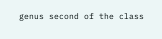genus second of the class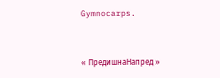Gymnocarps.


« ПредишнаНапред »